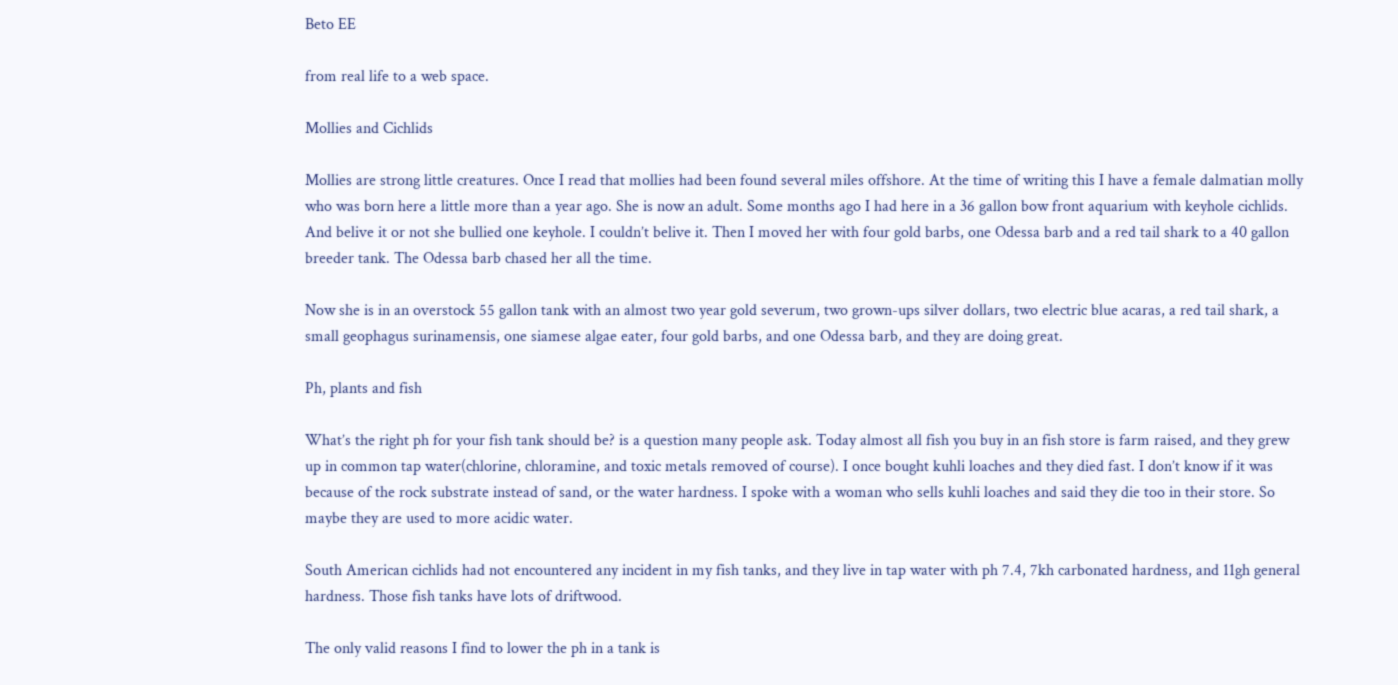Beto EE

from real life to a web space.

Mollies and Cichlids

Mollies are strong little creatures. Once I read that mollies had been found several miles offshore. At the time of writing this I have a female dalmatian molly who was born here a little more than a year ago. She is now an adult. Some months ago I had here in a 36 gallon bow front aquarium with keyhole cichlids. And belive it or not she bullied one keyhole. I couldn’t belive it. Then I moved her with four gold barbs, one Odessa barb and a red tail shark to a 40 gallon breeder tank. The Odessa barb chased her all the time.

Now she is in an overstock 55 gallon tank with an almost two year gold severum, two grown-ups silver dollars, two electric blue acaras, a red tail shark, a small geophagus surinamensis, one siamese algae eater, four gold barbs, and one Odessa barb, and they are doing great.

Ph, plants and fish

What’s the right ph for your fish tank should be? is a question many people ask. Today almost all fish you buy in an fish store is farm raised, and they grew up in common tap water(chlorine, chloramine, and toxic metals removed of course). I once bought kuhli loaches and they died fast. I don’t know if it was because of the rock substrate instead of sand, or the water hardness. I spoke with a woman who sells kuhli loaches and said they die too in their store. So maybe they are used to more acidic water.

South American cichlids had not encountered any incident in my fish tanks, and they live in tap water with ph 7.4, 7kh carbonated hardness, and 11gh general hardness. Those fish tanks have lots of driftwood.

The only valid reasons I find to lower the ph in a tank is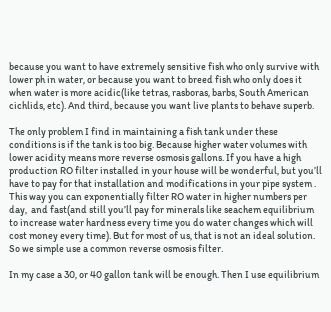because you want to have extremely sensitive fish who only survive with lower ph in water, or because you want to breed fish who only does it when water is more acidic(like tetras, rasboras, barbs, South American cichlids, etc). And third, because you want live plants to behave superb.

The only problem I find in maintaining a fish tank under these conditions is if the tank is too big. Because higher water volumes with lower acidity means more reverse osmosis gallons. If you have a high production RO filter installed in your house will be wonderful, but you’ll have to pay for that installation and modifications in your pipe system . This way you can exponentially filter RO water in higher numbers per day,  and fast(and still you’ll pay for minerals like seachem equilibrium  to increase water hardness every time you do water changes which will cost money every time). But for most of us, that is not an ideal solution. So we simple use a common reverse osmosis filter.

In my case a 30, or 40 gallon tank will be enough. Then I use equilibrium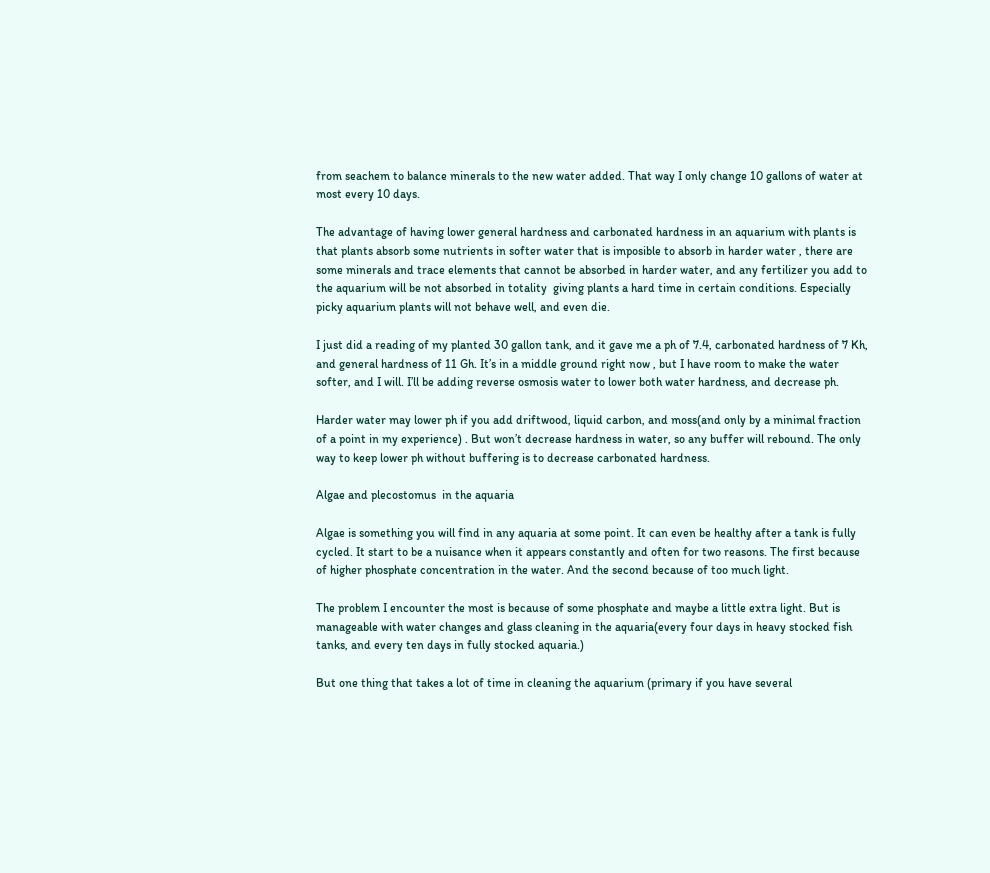from seachem to balance minerals to the new water added. That way I only change 10 gallons of water at most every 10 days.

The advantage of having lower general hardness and carbonated hardness in an aquarium with plants is that plants absorb some nutrients in softer water that is imposible to absorb in harder water , there are some minerals and trace elements that cannot be absorbed in harder water, and any fertilizer you add to the aquarium will be not absorbed in totality  giving plants a hard time in certain conditions. Especially picky aquarium plants will not behave well, and even die.

I just did a reading of my planted 30 gallon tank, and it gave me a ph of 7.4, carbonated hardness of 7 Kh, and general hardness of 11 Gh. It’s in a middle ground right now , but I have room to make the water softer, and I will. I’ll be adding reverse osmosis water to lower both water hardness, and decrease ph.

Harder water may lower ph if you add driftwood, liquid carbon, and moss(and only by a minimal fraction of a point in my experience) . But won’t decrease hardness in water, so any buffer will rebound. The only way to keep lower ph without buffering is to decrease carbonated hardness.

Algae and plecostomus  in the aquaria

Algae is something you will find in any aquaria at some point. It can even be healthy after a tank is fully cycled. It start to be a nuisance when it appears constantly and often for two reasons. The first because of higher phosphate concentration in the water. And the second because of too much light.

The problem I encounter the most is because of some phosphate and maybe a little extra light. But is manageable with water changes and glass cleaning in the aquaria(every four days in heavy stocked fish tanks, and every ten days in fully stocked aquaria.)

But one thing that takes a lot of time in cleaning the aquarium (primary if you have several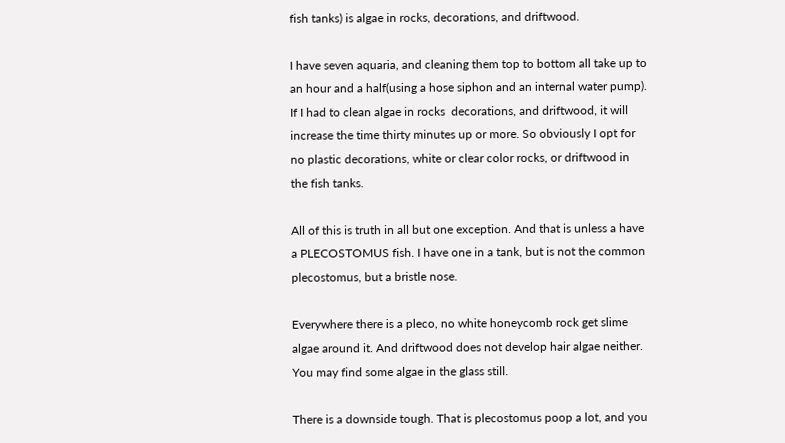fish tanks) is algae in rocks, decorations, and driftwood.

I have seven aquaria, and cleaning them top to bottom all take up to an hour and a half(using a hose siphon and an internal water pump). If I had to clean algae in rocks  decorations, and driftwood, it will increase the time thirty minutes up or more. So obviously I opt for no plastic decorations, white or clear color rocks, or driftwood in the fish tanks.

All of this is truth in all but one exception. And that is unless a have a PLECOSTOMUS fish. I have one in a tank, but is not the common plecostomus, but a bristle nose.

Everywhere there is a pleco, no white honeycomb rock get slime algae around it. And driftwood does not develop hair algae neither. You may find some algae in the glass still.

There is a downside tough. That is plecostomus poop a lot, and you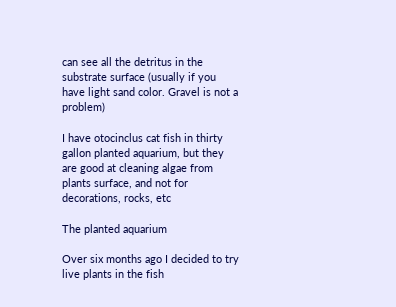can see all the detritus in the substrate surface (usually if you have light sand color. Gravel is not a problem)

I have otocinclus cat fish in thirty gallon planted aquarium, but they are good at cleaning algae from plants surface, and not for decorations, rocks, etc

The planted aquarium

Over six months ago I decided to try live plants in the fish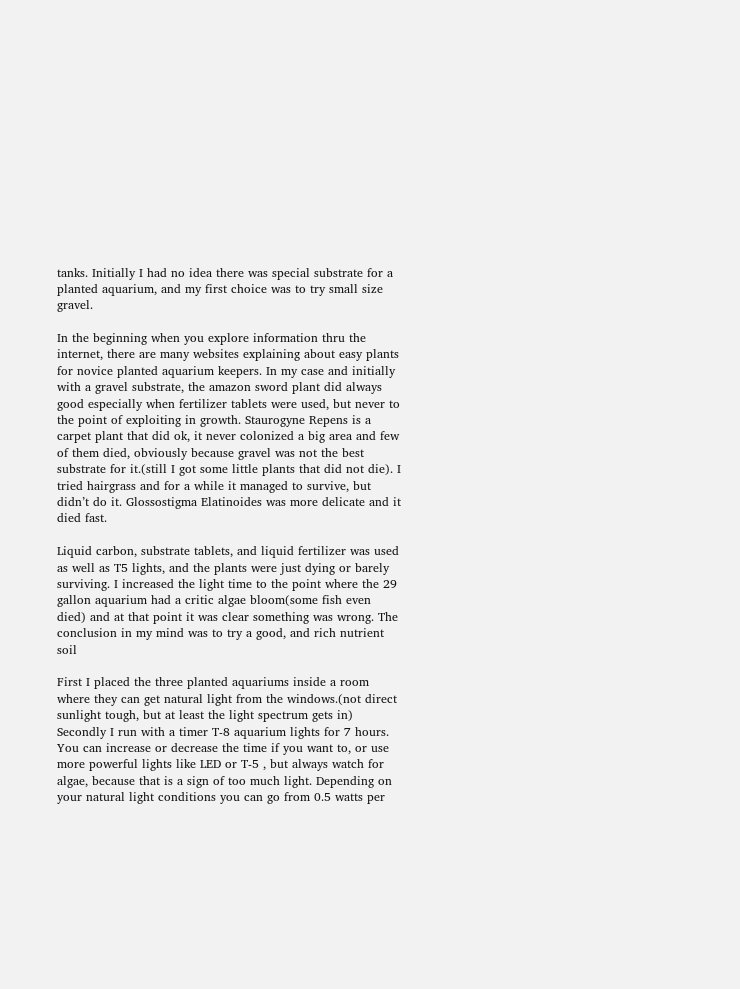tanks. Initially I had no idea there was special substrate for a planted aquarium, and my first choice was to try small size gravel.

In the beginning when you explore information thru the internet, there are many websites explaining about easy plants for novice planted aquarium keepers. In my case and initially with a gravel substrate, the amazon sword plant did always good especially when fertilizer tablets were used, but never to the point of exploiting in growth. Staurogyne Repens is a carpet plant that did ok, it never colonized a big area and few of them died, obviously because gravel was not the best substrate for it.(still I got some little plants that did not die). I tried hairgrass and for a while it managed to survive, but didn’t do it. Glossostigma Elatinoides was more delicate and it died fast.

Liquid carbon, substrate tablets, and liquid fertilizer was used as well as T5 lights, and the plants were just dying or barely surviving. I increased the light time to the point where the 29 gallon aquarium had a critic algae bloom(some fish even died) and at that point it was clear something was wrong. The conclusion in my mind was to try a good, and rich nutrient soil

First I placed the three planted aquariums inside a room where they can get natural light from the windows.(not direct sunlight tough, but at least the light spectrum gets in) Secondly I run with a timer T-8 aquarium lights for 7 hours. You can increase or decrease the time if you want to, or use more powerful lights like LED or T-5 , but always watch for algae, because that is a sign of too much light. Depending on your natural light conditions you can go from 0.5 watts per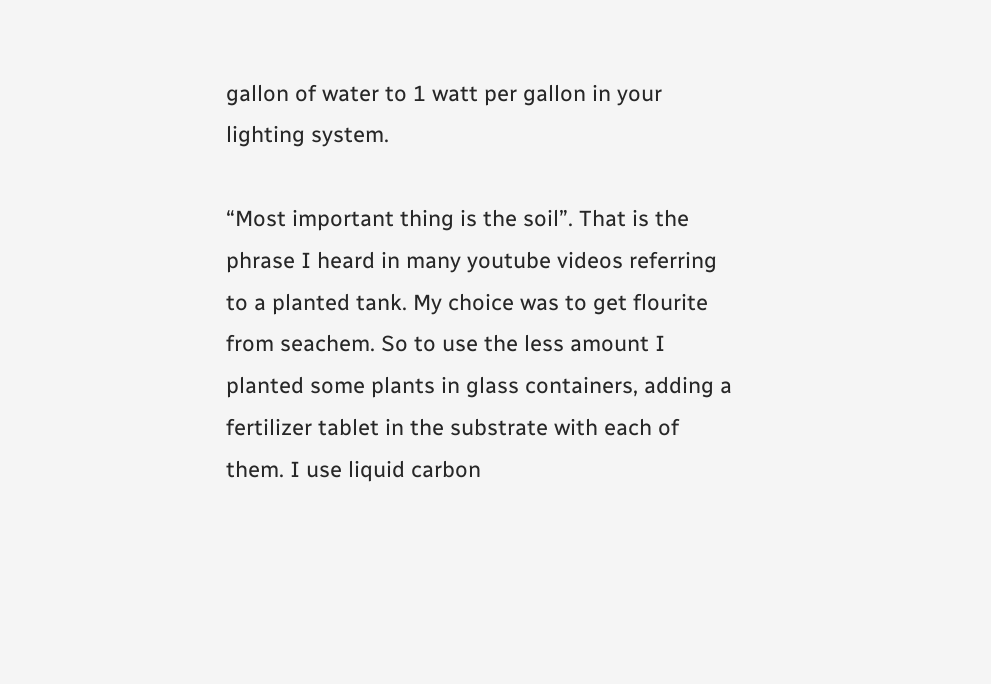gallon of water to 1 watt per gallon in your lighting system.

“Most important thing is the soil”. That is the phrase I heard in many youtube videos referring to a planted tank. My choice was to get flourite from seachem. So to use the less amount I planted some plants in glass containers, adding a fertilizer tablet in the substrate with each of them. I use liquid carbon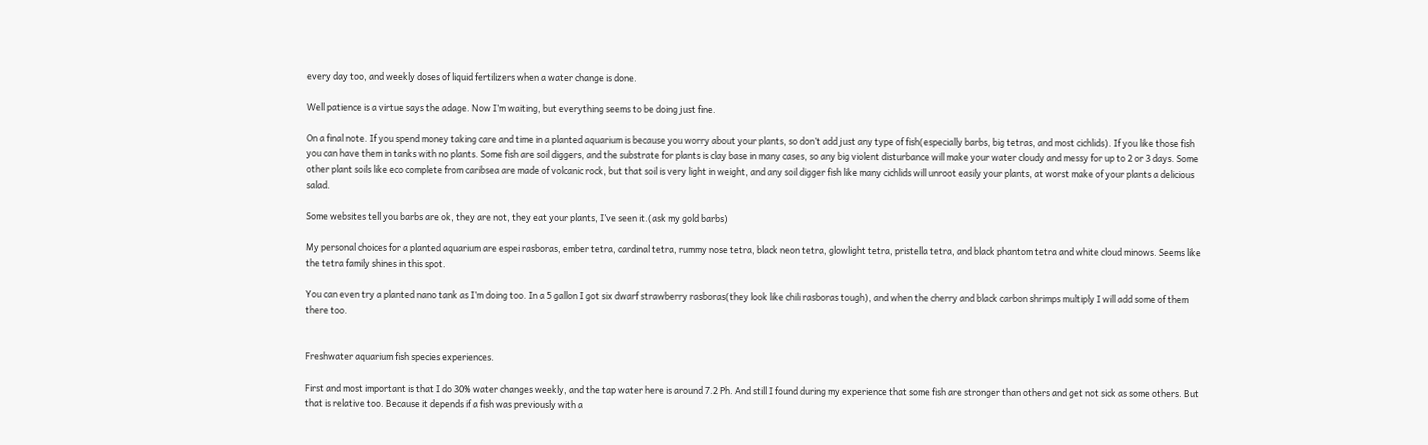every day too, and weekly doses of liquid fertilizers when a water change is done.

Well patience is a virtue says the adage. Now I’m waiting, but everything seems to be doing just fine.

On a final note. If you spend money taking care and time in a planted aquarium is because you worry about your plants, so don’t add just any type of fish(especially barbs, big tetras, and most cichlids). If you like those fish you can have them in tanks with no plants. Some fish are soil diggers, and the substrate for plants is clay base in many cases, so any big violent disturbance will make your water cloudy and messy for up to 2 or 3 days. Some other plant soils like eco complete from caribsea are made of volcanic rock, but that soil is very light in weight, and any soil digger fish like many cichlids will unroot easily your plants, at worst make of your plants a delicious salad.

Some websites tell you barbs are ok, they are not, they eat your plants, I’ve seen it.(ask my gold barbs)

My personal choices for a planted aquarium are espei rasboras, ember tetra, cardinal tetra, rummy nose tetra, black neon tetra, glowlight tetra, pristella tetra, and black phantom tetra and white cloud minows. Seems like the tetra family shines in this spot.

You can even try a planted nano tank as I’m doing too. In a 5 gallon I got six dwarf strawberry rasboras(they look like chili rasboras tough), and when the cherry and black carbon shrimps multiply I will add some of them there too.


Freshwater aquarium fish species experiences.

First and most important is that I do 30% water changes weekly, and the tap water here is around 7.2 Ph. And still I found during my experience that some fish are stronger than others and get not sick as some others. But that is relative too. Because it depends if a fish was previously with a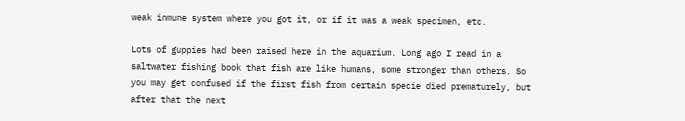weak inmune system where you got it, or if it was a weak specimen, etc.

Lots of guppies had been raised here in the aquarium. Long ago I read in a saltwater fishing book that fish are like humans, some stronger than others. So you may get confused if the first fish from certain specie died prematurely, but after that the next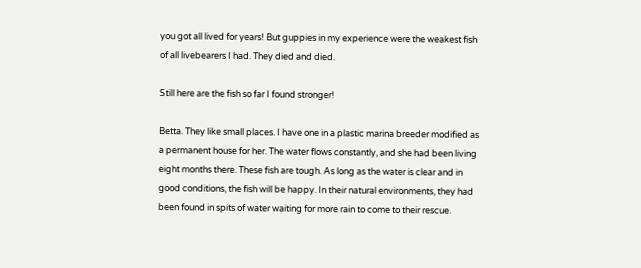you got all lived for years! But guppies in my experience were the weakest fish of all livebearers I had. They died and died.

Still here are the fish so far I found stronger!

Betta. They like small places. I have one in a plastic marina breeder modified as a permanent house for her. The water flows constantly, and she had been living eight months there. These fish are tough. As long as the water is clear and in good conditions, the fish will be happy. In their natural environments, they had been found in spits of water waiting for more rain to come to their rescue.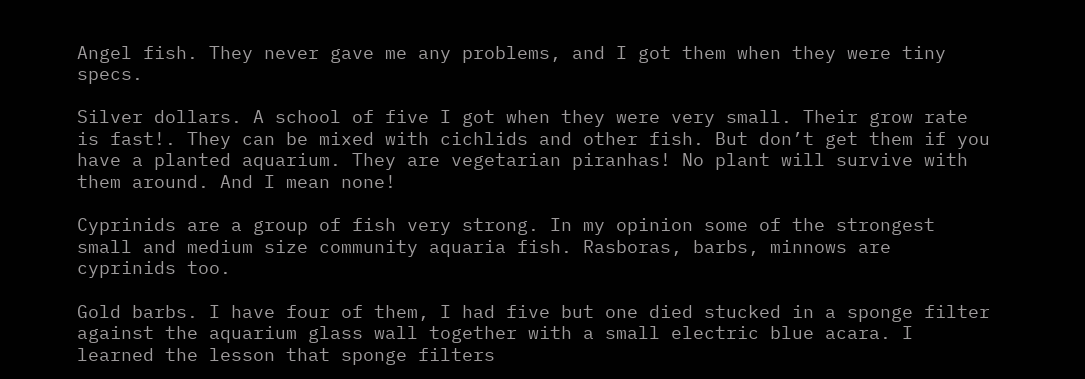Angel fish. They never gave me any problems, and I got them when they were tiny specs.

Silver dollars. A school of five I got when they were very small. Their grow rate is fast!. They can be mixed with cichlids and other fish. But don’t get them if you have a planted aquarium. They are vegetarian piranhas! No plant will survive with them around. And I mean none!

Cyprinids are a group of fish very strong. In my opinion some of the strongest small and medium size community aquaria fish. Rasboras, barbs, minnows are cyprinids too.

Gold barbs. I have four of them, I had five but one died stucked in a sponge filter against the aquarium glass wall together with a small electric blue acara. I learned the lesson that sponge filters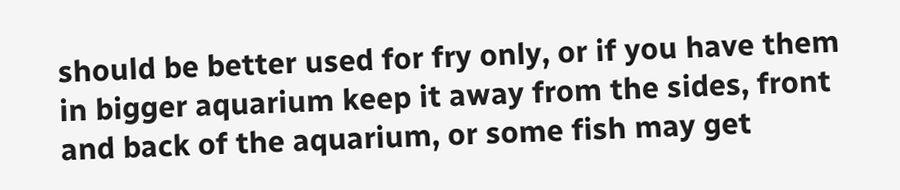should be better used for fry only, or if you have them in bigger aquarium keep it away from the sides, front and back of the aquarium, or some fish may get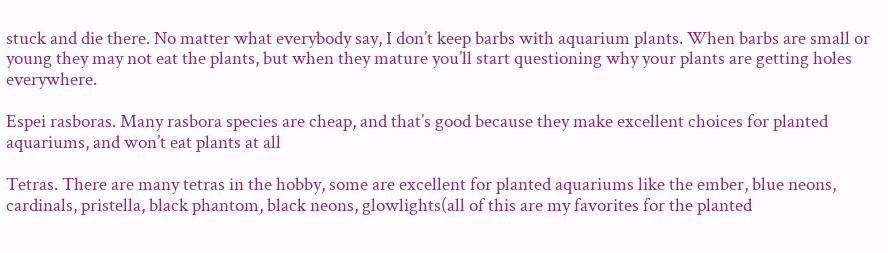stuck and die there. No matter what everybody say, I don’t keep barbs with aquarium plants. When barbs are small or young they may not eat the plants, but when they mature you’ll start questioning why your plants are getting holes everywhere.

Espei rasboras. Many rasbora species are cheap, and that’s good because they make excellent choices for planted aquariums, and won’t eat plants at all

Tetras. There are many tetras in the hobby, some are excellent for planted aquariums like the ember, blue neons, cardinals, pristella, black phantom, black neons, glowlights(all of this are my favorites for the planted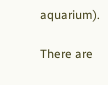aquarium).

There are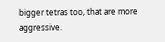bigger tetras too, that are more aggressive.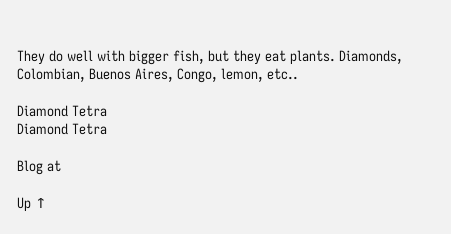They do well with bigger fish, but they eat plants. Diamonds, Colombian, Buenos Aires, Congo, lemon, etc..

Diamond Tetra
Diamond Tetra

Blog at

Up ↑